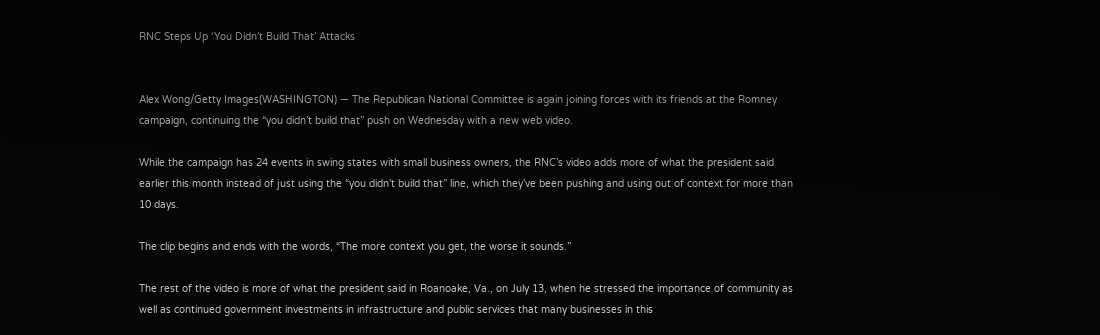RNC Steps Up ‘You Didn’t Build That’ Attacks


Alex Wong/Getty Images(WASHINGTON) — The Republican National Committee is again joining forces with its friends at the Romney campaign, continuing the “you didn’t build that” push on Wednesday with a new web video.

While the campaign has 24 events in swing states with small business owners, the RNC’s video adds more of what the president said earlier this month instead of just using the “you didn’t build that” line, which they’ve been pushing and using out of context for more than 10 days.

The clip begins and ends with the words, “The more context you get, the worse it sounds.”

The rest of the video is more of what the president said in Roanoake, Va., on July 13, when he stressed the importance of community as well as continued government investments in infrastructure and public services that many businesses in this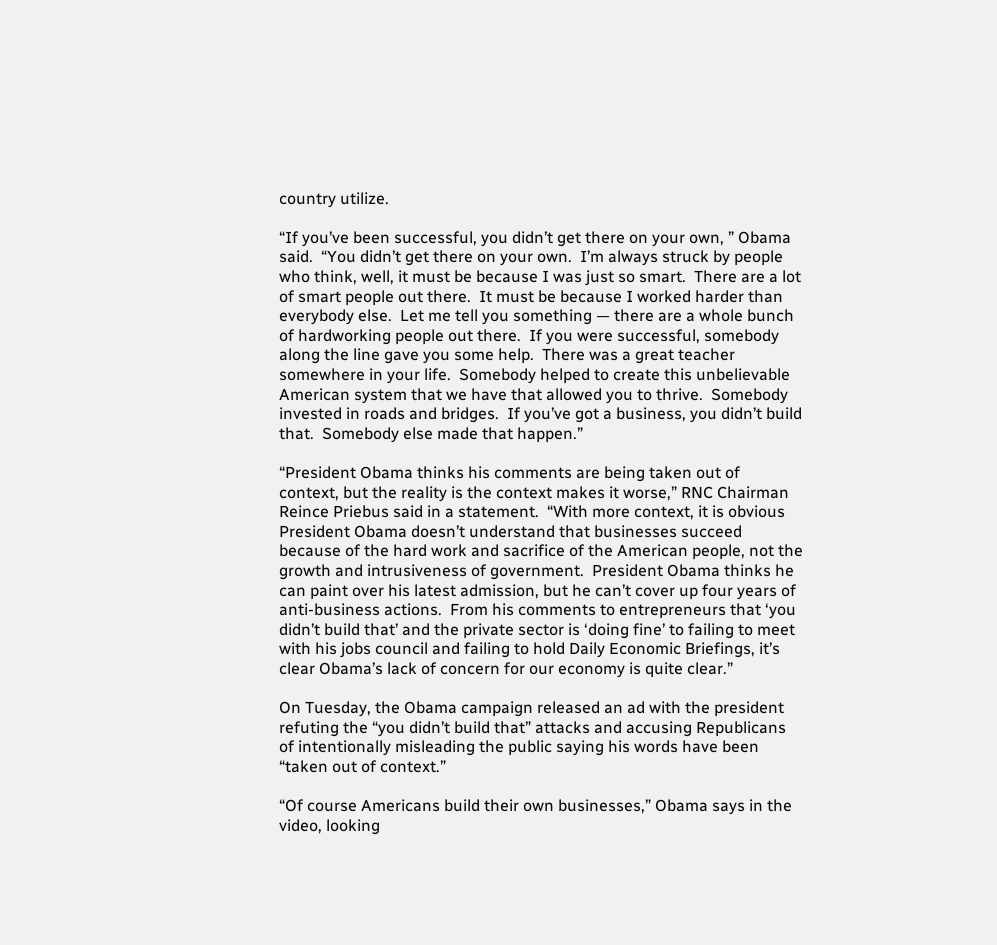country utilize.

“If you’ve been successful, you didn’t get there on your own, ” Obama said.  “You didn’t get there on your own.  I’m always struck by people who think, well, it must be because I was just so smart.  There are a lot of smart people out there.  It must be because I worked harder than everybody else.  Let me tell you something — there are a whole bunch of hardworking people out there.  If you were successful, somebody along the line gave you some help.  There was a great teacher somewhere in your life.  Somebody helped to create this unbelievable American system that we have that allowed you to thrive.  Somebody invested in roads and bridges.  If you’ve got a business, you didn’t build that.  Somebody else made that happen.”

“President Obama thinks his comments are being taken out of context, but the reality is the context makes it worse,” RNC Chairman Reince Priebus said in a statement.  “With more context, it is obvious President Obama doesn’t understand that businesses succeed because of the hard work and sacrifice of the American people, not the growth and intrusiveness of government.  President Obama thinks he can paint over his latest admission, but he can’t cover up four years of anti-business actions.  From his comments to entrepreneurs that ‘you didn’t build that’ and the private sector is ‘doing fine’ to failing to meet with his jobs council and failing to hold Daily Economic Briefings, it’s clear Obama’s lack of concern for our economy is quite clear.”

On Tuesday, the Obama campaign released an ad with the president refuting the “you didn’t build that” attacks and accusing Republicans of intentionally misleading the public saying his words have been “taken out of context.”

“Of course Americans build their own businesses,” Obama says in the video, looking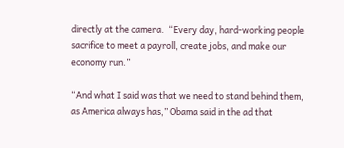directly at the camera.  “Every day, hard-working people sacrifice to meet a payroll, create jobs, and make our economy run.”

“And what I said was that we need to stand behind them, as America always has,” Obama said in the ad that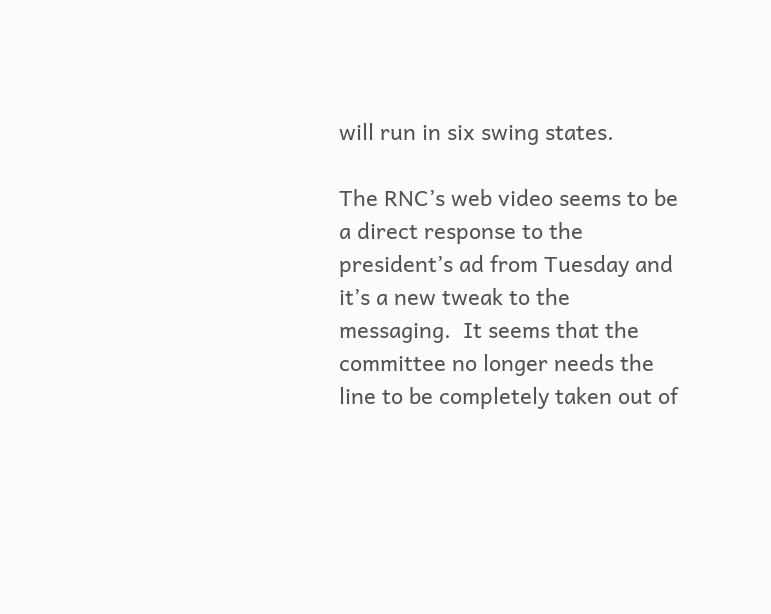will run in six swing states.

The RNC’s web video seems to be a direct response to the president’s ad from Tuesday and it’s a new tweak to the messaging.  It seems that the committee no longer needs the line to be completely taken out of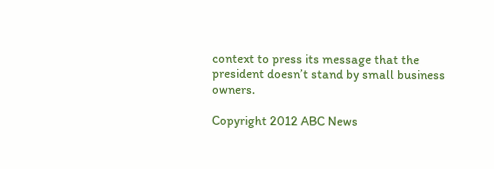context to press its message that the president doesn’t stand by small business owners.

Copyright 2012 ABC News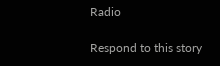Radio

Respond to this story